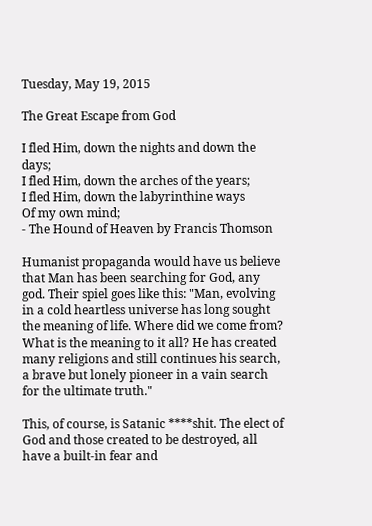Tuesday, May 19, 2015

The Great Escape from God

I fled Him, down the nights and down the days;
I fled Him, down the arches of the years;
I fled Him, down the labyrinthine ways
Of my own mind;
- The Hound of Heaven by Francis Thomson

Humanist propaganda would have us believe that Man has been searching for God, any god. Their spiel goes like this: "Man, evolving in a cold heartless universe has long sought the meaning of life. Where did we come from? What is the meaning to it all? He has created many religions and still continues his search, a brave but lonely pioneer in a vain search for the ultimate truth."

This, of course, is Satanic ****shit. The elect of God and those created to be destroyed, all have a built-in fear and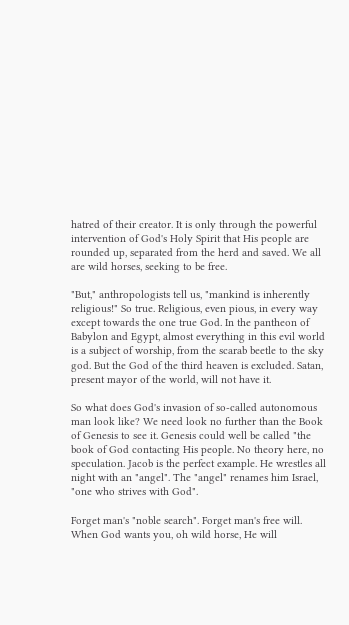hatred of their creator. It is only through the powerful intervention of God's Holy Spirit that His people are rounded up, separated from the herd and saved. We all are wild horses, seeking to be free.

"But," anthropologists tell us, "mankind is inherently religious!" So true. Religious, even pious, in every way except towards the one true God. In the pantheon of Babylon and Egypt, almost everything in this evil world is a subject of worship, from the scarab beetle to the sky god. But the God of the third heaven is excluded. Satan, present mayor of the world, will not have it.

So what does God's invasion of so-called autonomous man look like? We need look no further than the Book of Genesis to see it. Genesis could well be called "the book of God contacting His people. No theory here, no speculation. Jacob is the perfect example. He wrestles all night with an "angel". The "angel" renames him Israel, "one who strives with God".

Forget man's "noble search". Forget man's free will. When God wants you, oh wild horse, He will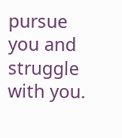pursue you and struggle with you.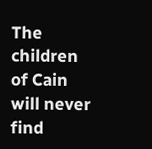The children of Cain will never find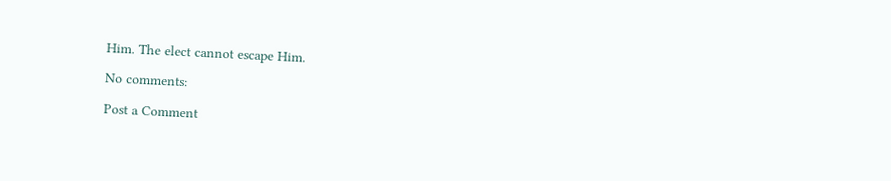Him. The elect cannot escape Him.

No comments:

Post a Comment